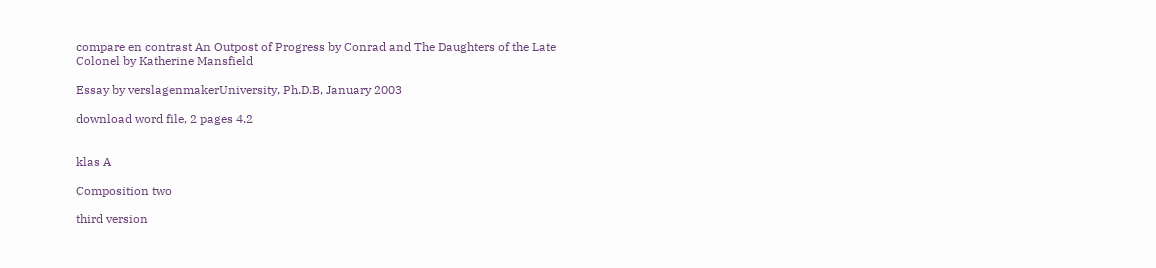compare en contrast An Outpost of Progress by Conrad and The Daughters of the Late Colonel by Katherine Mansfield

Essay by verslagenmakerUniversity, Ph.D.B, January 2003

download word file, 2 pages 4.2


klas A

Composition two

third version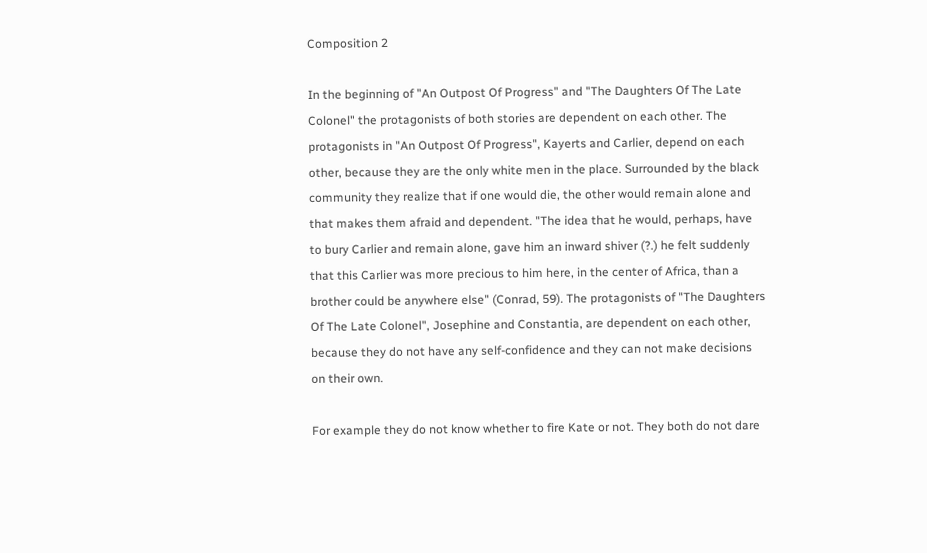Composition 2

In the beginning of "An Outpost Of Progress" and "The Daughters Of The Late Colonel" the protagonists of both stories are dependent on each other. The protagonists in "An Outpost Of Progress", Kayerts and Carlier, depend on each other, because they are the only white men in the place. Surrounded by the black community they realize that if one would die, the other would remain alone and that makes them afraid and dependent. "The idea that he would, perhaps, have to bury Carlier and remain alone, gave him an inward shiver (?.) he felt suddenly that this Carlier was more precious to him here, in the center of Africa, than a brother could be anywhere else" (Conrad, 59). The protagonists of "The Daughters Of The Late Colonel", Josephine and Constantia, are dependent on each other, because they do not have any self-confidence and they can not make decisions on their own.

For example they do not know whether to fire Kate or not. They both do not dare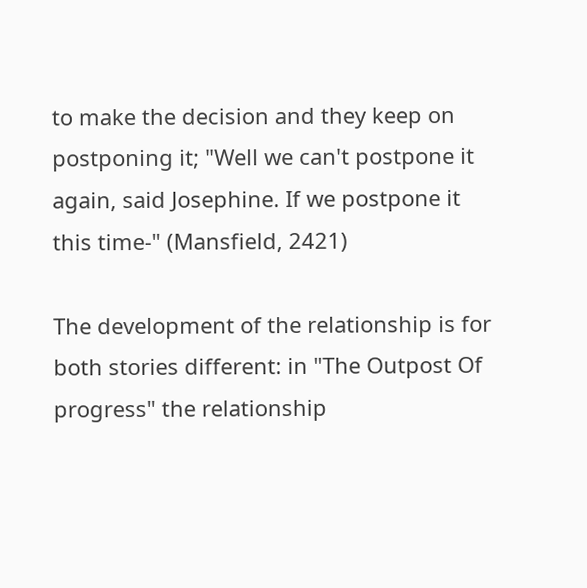to make the decision and they keep on postponing it; "Well we can't postpone it again, said Josephine. If we postpone it this time-" (Mansfield, 2421)

The development of the relationship is for both stories different: in "The Outpost Of progress" the relationship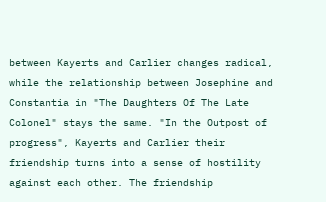between Kayerts and Carlier changes radical, while the relationship between Josephine and Constantia in "The Daughters Of The Late Colonel" stays the same. "In the Outpost of progress", Kayerts and Carlier their friendship turns into a sense of hostility against each other. The friendship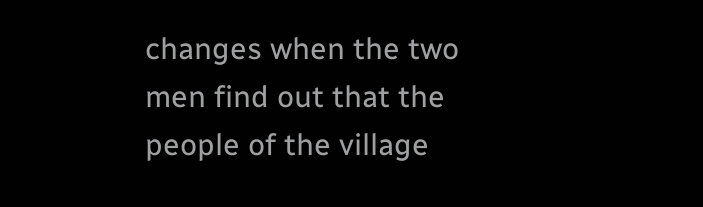changes when the two men find out that the people of the village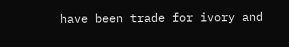have been trade for ivory and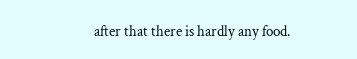after that there is hardly any food.